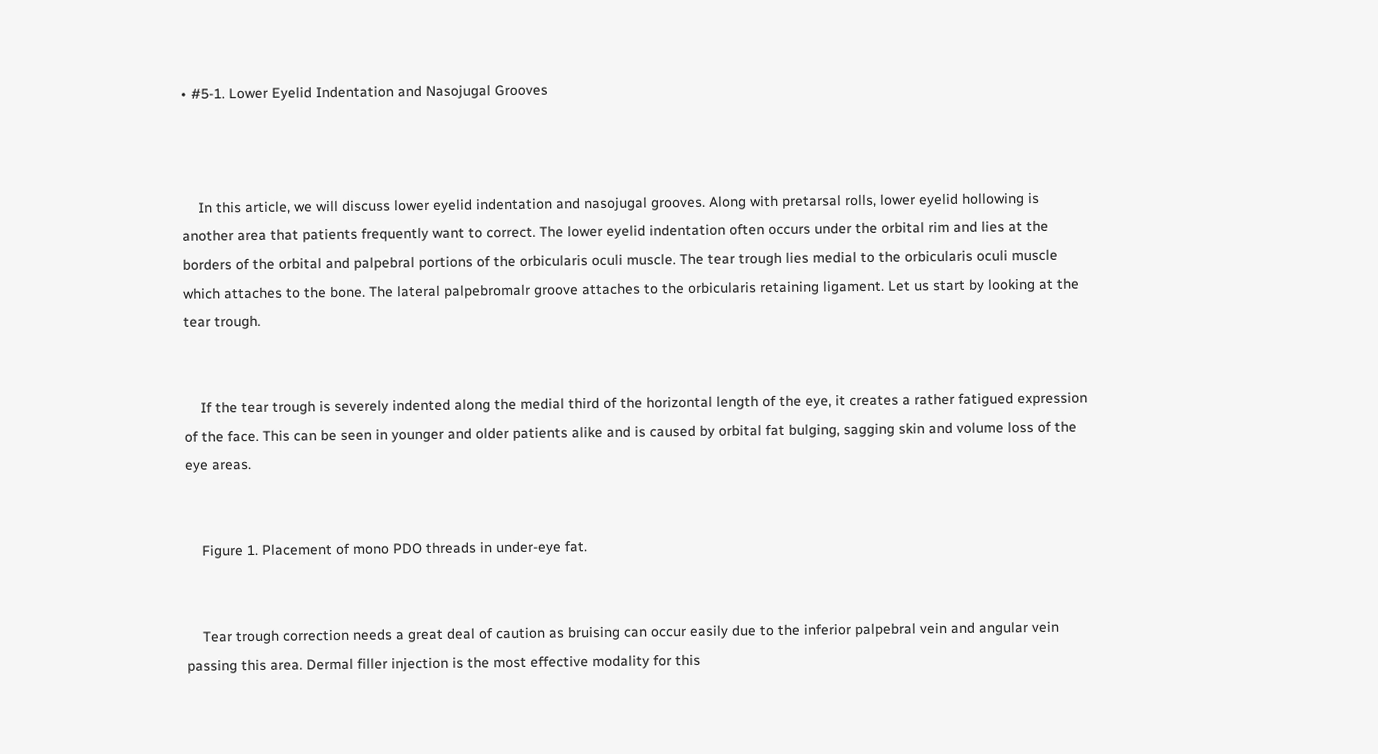• #5-1. Lower Eyelid Indentation and Nasojugal Grooves



    In this article, we will discuss lower eyelid indentation and nasojugal grooves. Along with pretarsal rolls, lower eyelid hollowing is another area that patients frequently want to correct. The lower eyelid indentation often occurs under the orbital rim and lies at the borders of the orbital and palpebral portions of the orbicularis oculi muscle. The tear trough lies medial to the orbicularis oculi muscle which attaches to the bone. The lateral palpebromalr groove attaches to the orbicularis retaining ligament. Let us start by looking at the tear trough.


    If the tear trough is severely indented along the medial third of the horizontal length of the eye, it creates a rather fatigued expression of the face. This can be seen in younger and older patients alike and is caused by orbital fat bulging, sagging skin and volume loss of the eye areas.


    Figure 1. Placement of mono PDO threads in under-eye fat.


    Tear trough correction needs a great deal of caution as bruising can occur easily due to the inferior palpebral vein and angular vein passing this area. Dermal filler injection is the most effective modality for this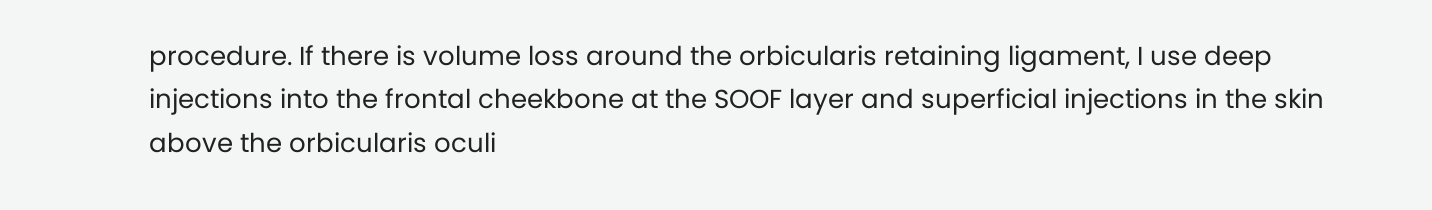procedure. If there is volume loss around the orbicularis retaining ligament, I use deep injections into the frontal cheekbone at the SOOF layer and superficial injections in the skin above the orbicularis oculi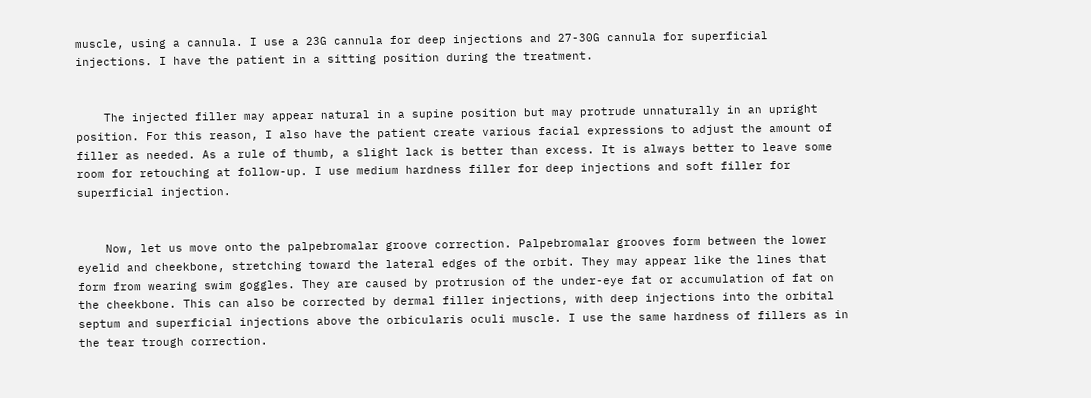muscle, using a cannula. I use a 23G cannula for deep injections and 27-30G cannula for superficial injections. I have the patient in a sitting position during the treatment.


    The injected filler may appear natural in a supine position but may protrude unnaturally in an upright position. For this reason, I also have the patient create various facial expressions to adjust the amount of filler as needed. As a rule of thumb, a slight lack is better than excess. It is always better to leave some room for retouching at follow-up. I use medium hardness filler for deep injections and soft filler for superficial injection.


    Now, let us move onto the palpebromalar groove correction. Palpebromalar grooves form between the lower eyelid and cheekbone, stretching toward the lateral edges of the orbit. They may appear like the lines that form from wearing swim goggles. They are caused by protrusion of the under-eye fat or accumulation of fat on the cheekbone. This can also be corrected by dermal filler injections, with deep injections into the orbital septum and superficial injections above the orbicularis oculi muscle. I use the same hardness of fillers as in the tear trough correction.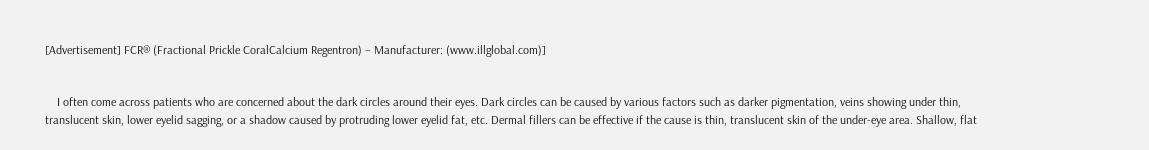[Advertisement] FCR® (Fractional Prickle CoralCalcium Regentron) – Manufacturer: (www.illglobal.com)]


    I often come across patients who are concerned about the dark circles around their eyes. Dark circles can be caused by various factors such as darker pigmentation, veins showing under thin, translucent skin, lower eyelid sagging, or a shadow caused by protruding lower eyelid fat, etc. Dermal fillers can be effective if the cause is thin, translucent skin of the under-eye area. Shallow, flat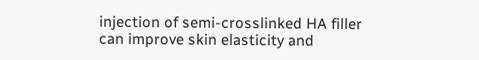injection of semi-crosslinked HA filler can improve skin elasticity and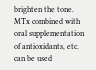brighten the tone. MTx combined with oral supplementation of antioxidants, etc. can be used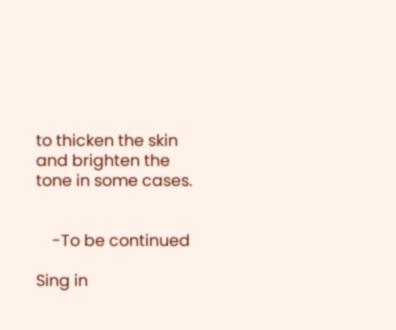to thicken the skin and brighten the tone in some cases.


    -To be continued

Sing in